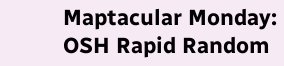Maptacular Monday: OSH Rapid Random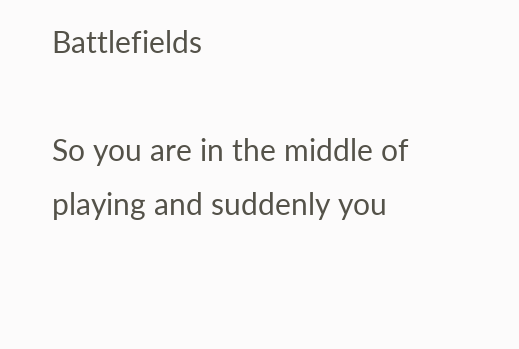Battlefields

So you are in the middle of playing and suddenly you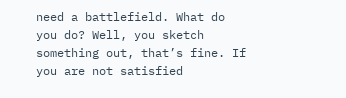need a battlefield. What do you do? Well, you sketch something out, that’s fine. If you are not satisfied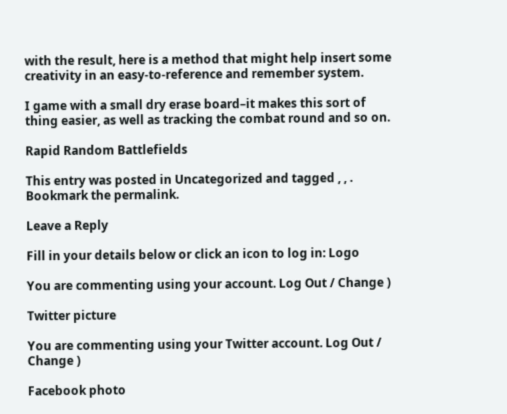with the result, here is a method that might help insert some creativity in an easy-to-reference and remember system.

I game with a small dry erase board–it makes this sort of thing easier, as well as tracking the combat round and so on.

Rapid Random Battlefields

This entry was posted in Uncategorized and tagged , , . Bookmark the permalink.

Leave a Reply

Fill in your details below or click an icon to log in: Logo

You are commenting using your account. Log Out / Change )

Twitter picture

You are commenting using your Twitter account. Log Out / Change )

Facebook photo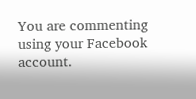You are commenting using your Facebook account.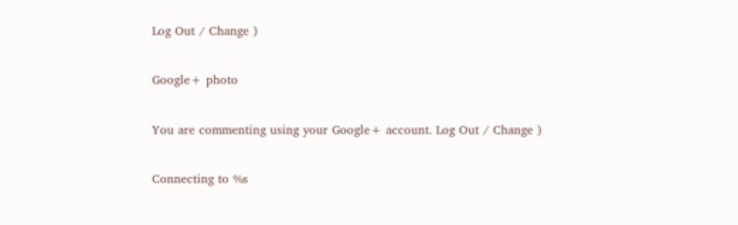Log Out / Change )

Google+ photo

You are commenting using your Google+ account. Log Out / Change )

Connecting to %s